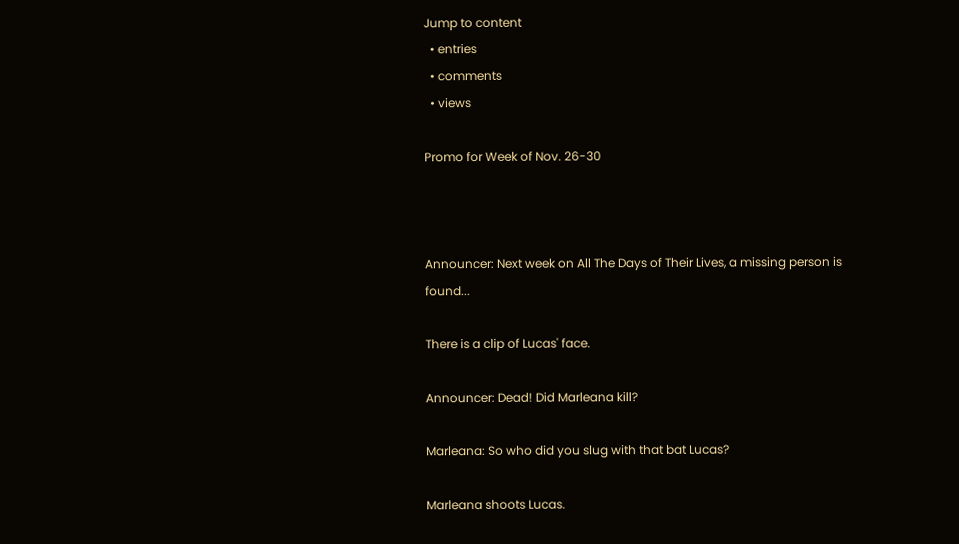Jump to content
  • entries
  • comments
  • views

Promo for Week of Nov. 26-30



Announcer: Next week on All The Days of Their Lives, a missing person is found...

There is a clip of Lucas' face.

Announcer: Dead! Did Marleana kill?

Marleana: So who did you slug with that bat Lucas?

Marleana shoots Lucas.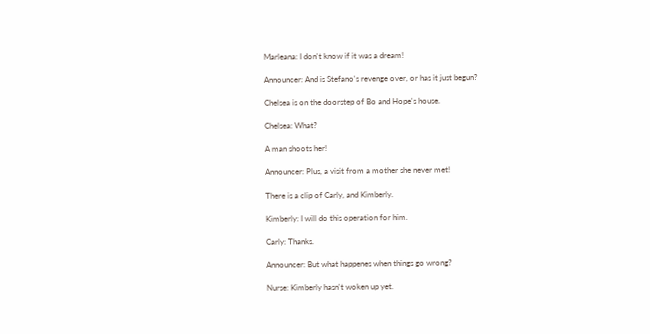Marleana: I don't know if it was a dream!

Announcer: And is Stefano's revenge over, or has it just begun?

Chelsea is on the doorstep of Bo and Hope's house.

Chelsea: What?

A man shoots her!

Announcer: Plus, a visit from a mother she never met!

There is a clip of Carly, and Kimberly.

Kimberly: I will do this operation for him.

Carly: Thanks.

Announcer: But what happenes when things go wrong?

Nurse: Kimberly hasn't woken up yet.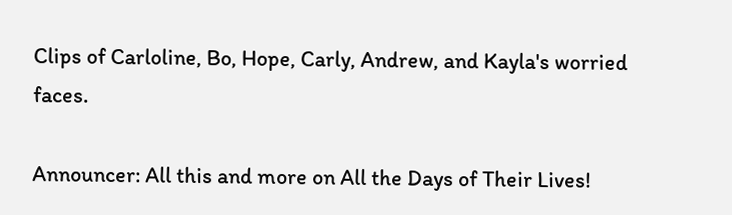Clips of Carloline, Bo, Hope, Carly, Andrew, and Kayla's worried faces.

Announcer: All this and more on All the Days of Their Lives!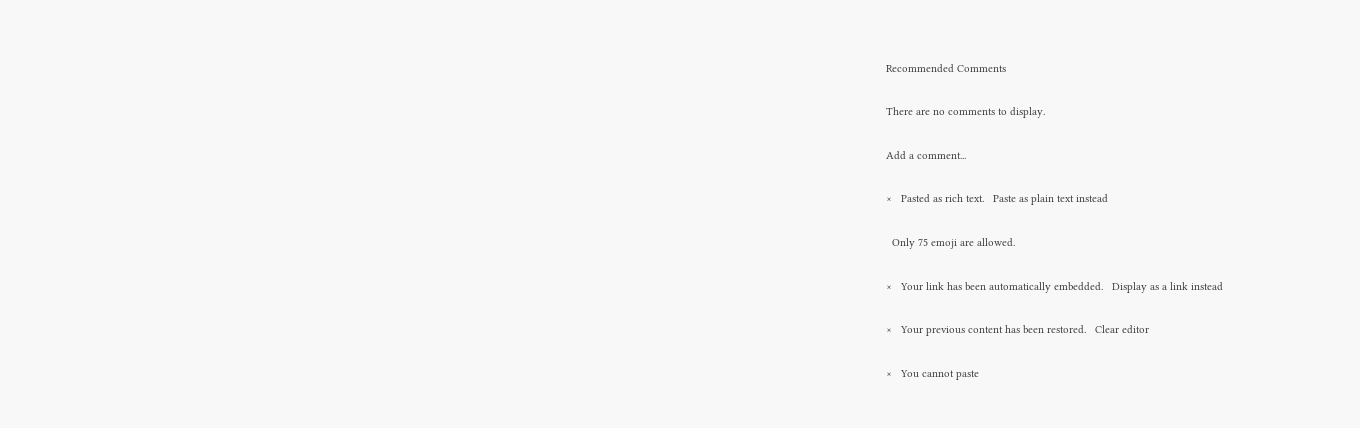Recommended Comments

There are no comments to display.

Add a comment...

×   Pasted as rich text.   Paste as plain text instead

  Only 75 emoji are allowed.

×   Your link has been automatically embedded.   Display as a link instead

×   Your previous content has been restored.   Clear editor

×   You cannot paste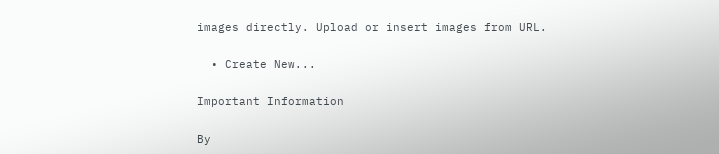images directly. Upload or insert images from URL.

  • Create New...

Important Information

By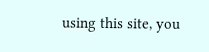using this site, you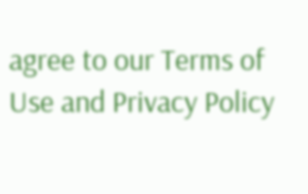agree to our Terms of Use and Privacy Policy